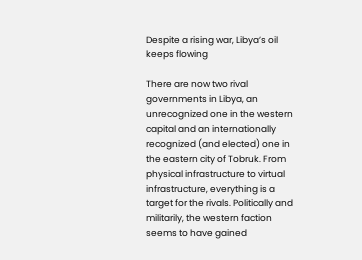Despite a rising war, Libya’s oil keeps flowing

There are now two rival governments in Libya, an unrecognized one in the western capital and an internationally recognized (and elected) one in the eastern city of Tobruk. From physical infrastructure to virtual infrastructure, everything is a target for the rivals. Politically and militarily, the western faction seems to have gained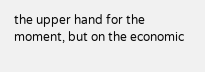the upper hand for the moment, but on the economic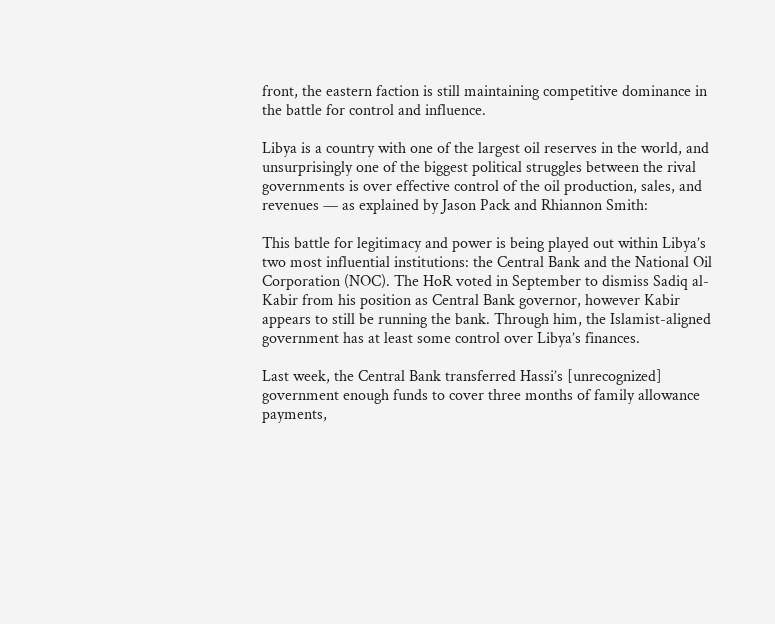front, the eastern faction is still maintaining competitive dominance in the battle for control and influence.

Libya is a country with one of the largest oil reserves in the world, and unsurprisingly one of the biggest political struggles between the rival governments is over effective control of the oil production, sales, and revenues — as explained by Jason Pack and Rhiannon Smith:

This battle for legitimacy and power is being played out within Libya’s two most influential institutions: the Central Bank and the National Oil Corporation (NOC). The HoR voted in September to dismiss Sadiq al-Kabir from his position as Central Bank governor, however Kabir appears to still be running the bank. Through him, the Islamist-aligned government has at least some control over Libya’s finances.

Last week, the Central Bank transferred Hassi’s [unrecognized] government enough funds to cover three months of family allowance payments,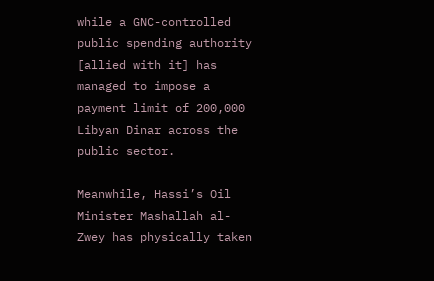while a GNC-controlled public spending authority [allied with it] has managed to impose a payment limit of 200,000 Libyan Dinar across the public sector.

Meanwhile, Hassi’s Oil Minister Mashallah al-Zwey has physically taken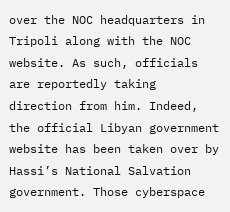over the NOC headquarters in Tripoli along with the NOC website. As such, officials are reportedly taking direction from him. Indeed, the official Libyan government website has been taken over by Hassi’s National Salvation government. Those cyberspace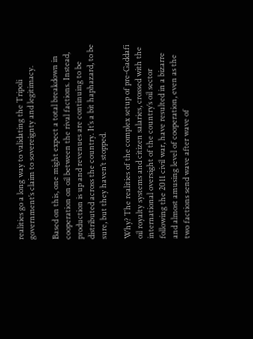realities go a long way to validating the Tripoli government’s claim to sovereignty and legitimacy.

Based on this, one might expect a total breakdown in cooperation on oil between the rival factions. Instead, production is up and revenues are continuing to be distributed across the country. It’s a bit haphazard, to be sure, but they haven’t stopped.

Why? The realities of the complex setup of pre-Gaddafi oil royalty systems and citizen salaries, crossed with the international oversight of the country’s oil sector following the 2011 civil war, have resulted in a bizarre and almost amusing level of cooperation, even as the two factions send wave after wave of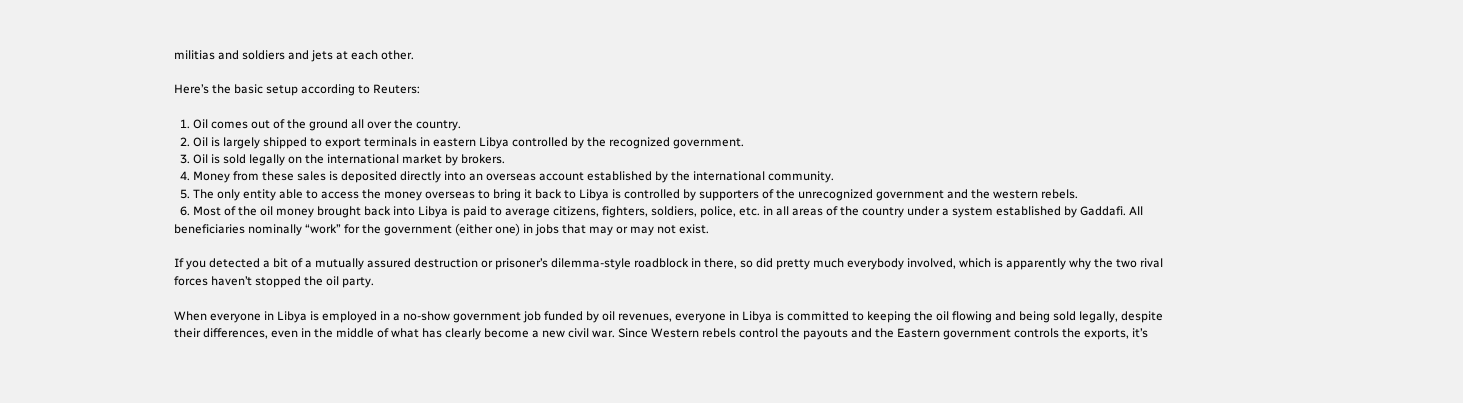militias and soldiers and jets at each other.

Here’s the basic setup according to Reuters:

  1. Oil comes out of the ground all over the country.
  2. Oil is largely shipped to export terminals in eastern Libya controlled by the recognized government.
  3. Oil is sold legally on the international market by brokers.
  4. Money from these sales is deposited directly into an overseas account established by the international community.
  5. The only entity able to access the money overseas to bring it back to Libya is controlled by supporters of the unrecognized government and the western rebels.
  6. Most of the oil money brought back into Libya is paid to average citizens, fighters, soldiers, police, etc. in all areas of the country under a system established by Gaddafi. All beneficiaries nominally “work” for the government (either one) in jobs that may or may not exist.

If you detected a bit of a mutually assured destruction or prisoner’s dilemma-style roadblock in there, so did pretty much everybody involved, which is apparently why the two rival forces haven’t stopped the oil party.

When everyone in Libya is employed in a no-show government job funded by oil revenues, everyone in Libya is committed to keeping the oil flowing and being sold legally, despite their differences, even in the middle of what has clearly become a new civil war. Since Western rebels control the payouts and the Eastern government controls the exports, it’s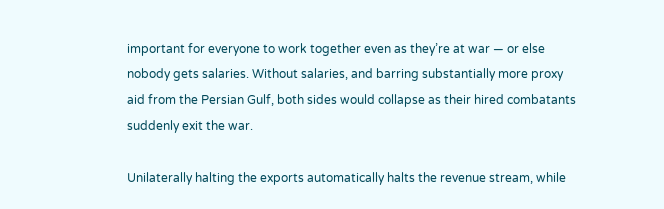important for everyone to work together even as they’re at war — or else nobody gets salaries. Without salaries, and barring substantially more proxy aid from the Persian Gulf, both sides would collapse as their hired combatants suddenly exit the war.

Unilaterally halting the exports automatically halts the revenue stream, while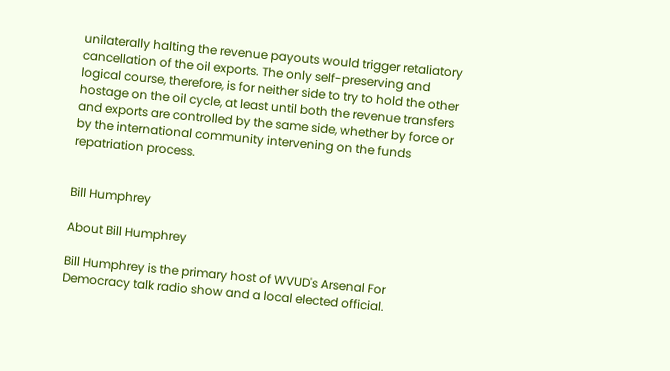unilaterally halting the revenue payouts would trigger retaliatory cancellation of the oil exports. The only self-preserving and logical course, therefore, is for neither side to try to hold the other hostage on the oil cycle, at least until both the revenue transfers and exports are controlled by the same side, whether by force or by the international community intervening on the funds repatriation process.


Bill Humphrey

About Bill Humphrey

Bill Humphrey is the primary host of WVUD's Arsenal For Democracy talk radio show and a local elected official.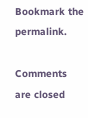Bookmark the permalink.

Comments are closed